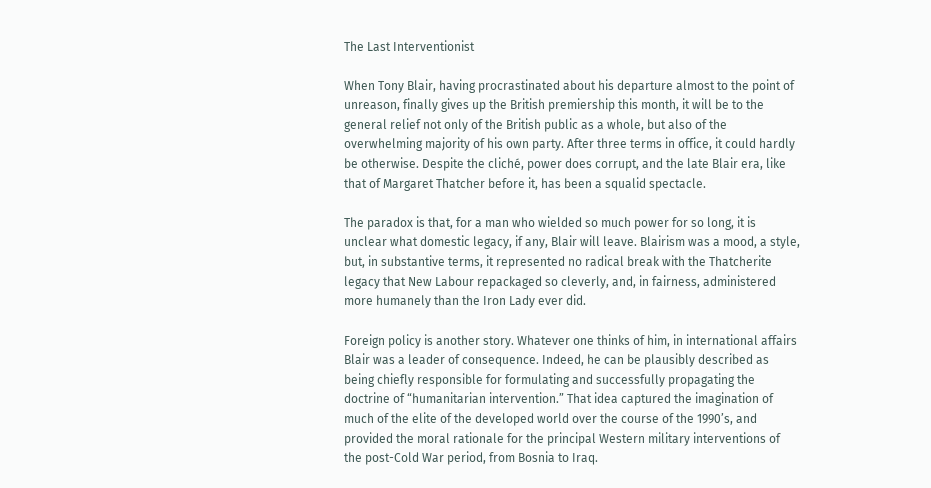The Last Interventionist

When Tony Blair, having procrastinated about his departure almost to the point of unreason, finally gives up the British premiership this month, it will be to the general relief not only of the British public as a whole, but also of the overwhelming majority of his own party. After three terms in office, it could hardly be otherwise. Despite the cliché, power does corrupt, and the late Blair era, like that of Margaret Thatcher before it, has been a squalid spectacle.

The paradox is that, for a man who wielded so much power for so long, it is unclear what domestic legacy, if any, Blair will leave. Blairism was a mood, a style, but, in substantive terms, it represented no radical break with the Thatcherite legacy that New Labour repackaged so cleverly, and, in fairness, administered more humanely than the Iron Lady ever did.

Foreign policy is another story. Whatever one thinks of him, in international affairs Blair was a leader of consequence. Indeed, he can be plausibly described as being chiefly responsible for formulating and successfully propagating the doctrine of “humanitarian intervention.” That idea captured the imagination of much of the elite of the developed world over the course of the 1990’s, and provided the moral rationale for the principal Western military interventions of the post-Cold War period, from Bosnia to Iraq.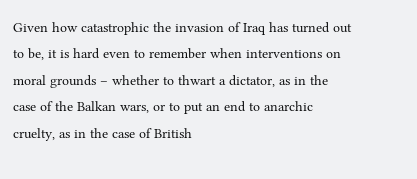Given how catastrophic the invasion of Iraq has turned out to be, it is hard even to remember when interventions on moral grounds – whether to thwart a dictator, as in the case of the Balkan wars, or to put an end to anarchic cruelty, as in the case of British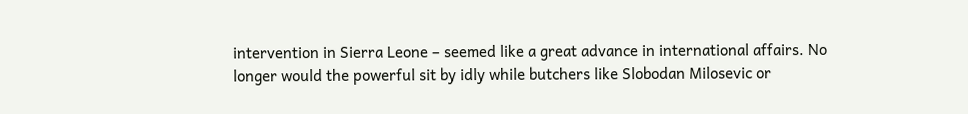intervention in Sierra Leone – seemed like a great advance in international affairs. No longer would the powerful sit by idly while butchers like Slobodan Milosevic or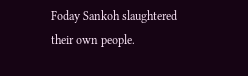Foday Sankoh slaughtered their own people.